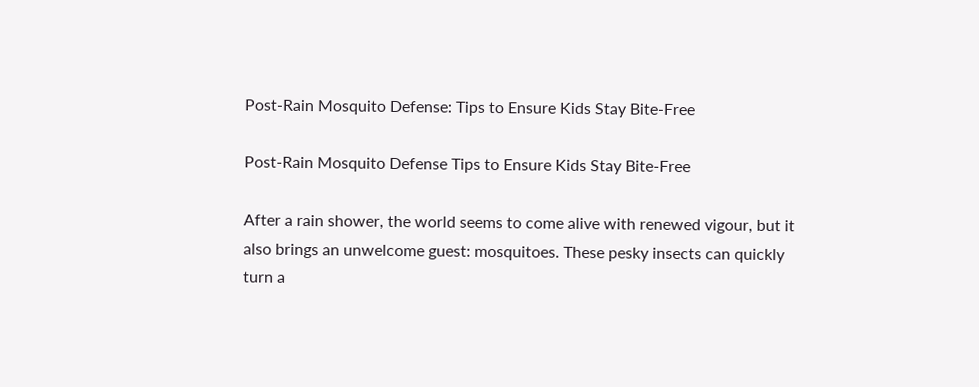Post-Rain Mosquito Defense: Tips to Ensure Kids Stay Bite-Free

Post-Rain Mosquito Defense Tips to Ensure Kids Stay Bite-Free

After a rain shower, the world seems to come alive with renewed vigour, but it also brings an unwelcome guest: mosquitoes. These pesky insects can quickly turn a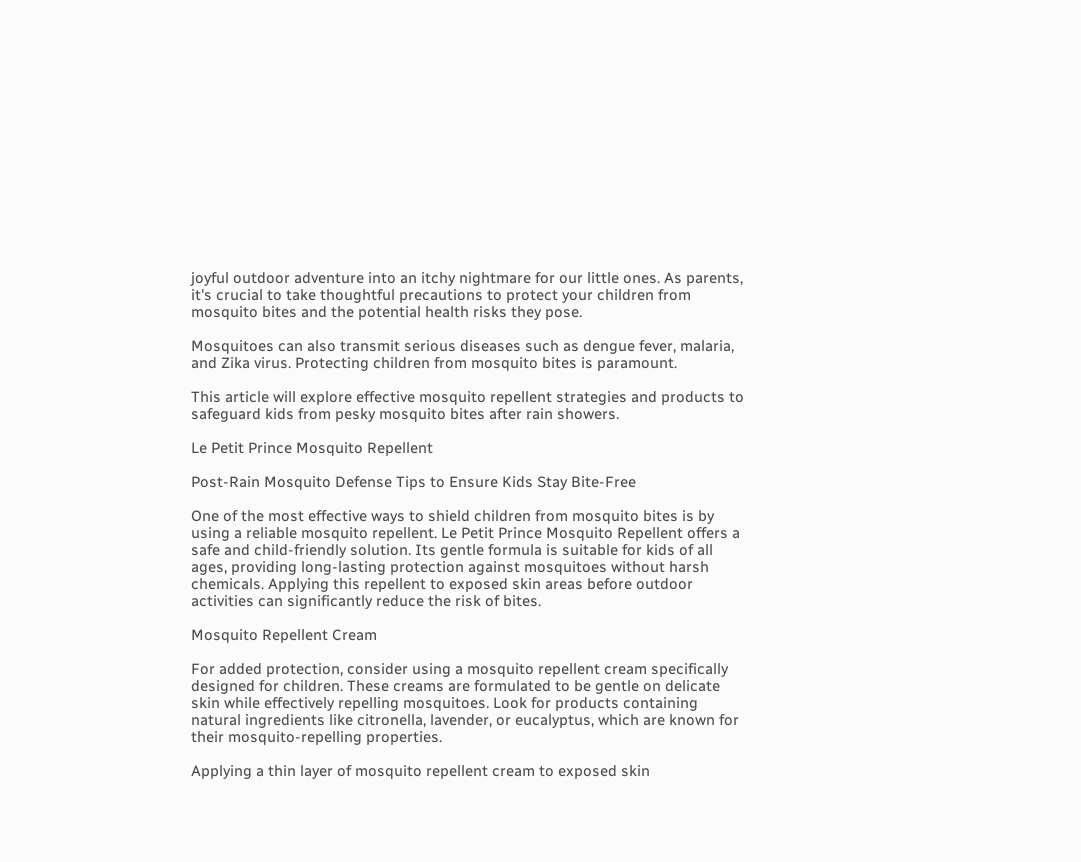joyful outdoor adventure into an itchy nightmare for our little ones. As parents, it's crucial to take thoughtful precautions to protect your children from mosquito bites and the potential health risks they pose.

Mosquitoes can also transmit serious diseases such as dengue fever, malaria, and Zika virus. Protecting children from mosquito bites is paramount.

This article will explore effective mosquito repellent strategies and products to safeguard kids from pesky mosquito bites after rain showers.

Le Petit Prince Mosquito Repellent

Post-Rain Mosquito Defense Tips to Ensure Kids Stay Bite-Free

One of the most effective ways to shield children from mosquito bites is by using a reliable mosquito repellent. Le Petit Prince Mosquito Repellent offers a safe and child-friendly solution. Its gentle formula is suitable for kids of all ages, providing long-lasting protection against mosquitoes without harsh chemicals. Applying this repellent to exposed skin areas before outdoor activities can significantly reduce the risk of bites.

Mosquito Repellent Cream

For added protection, consider using a mosquito repellent cream specifically designed for children. These creams are formulated to be gentle on delicate skin while effectively repelling mosquitoes. Look for products containing natural ingredients like citronella, lavender, or eucalyptus, which are known for their mosquito-repelling properties.

Applying a thin layer of mosquito repellent cream to exposed skin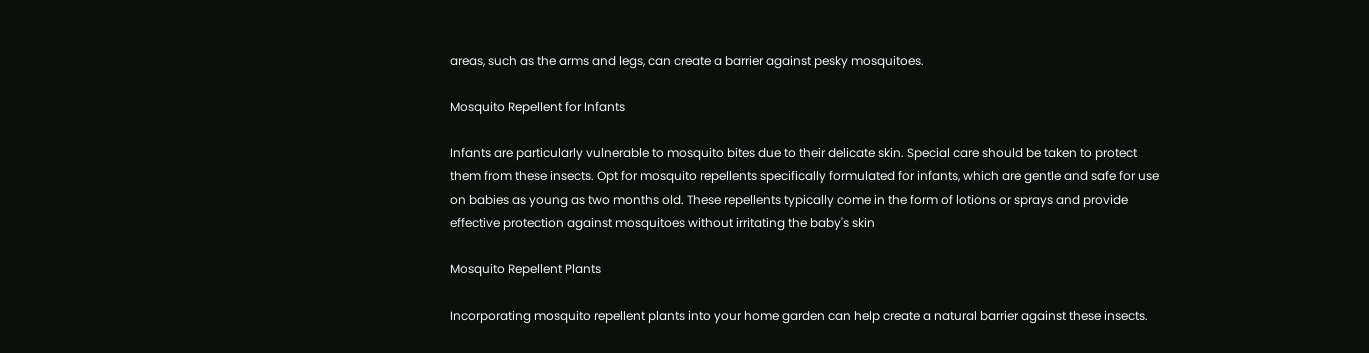areas, such as the arms and legs, can create a barrier against pesky mosquitoes.

Mosquito Repellent for Infants

Infants are particularly vulnerable to mosquito bites due to their delicate skin. Special care should be taken to protect them from these insects. Opt for mosquito repellents specifically formulated for infants, which are gentle and safe for use on babies as young as two months old. These repellents typically come in the form of lotions or sprays and provide effective protection against mosquitoes without irritating the baby's skin

Mosquito Repellent Plants

Incorporating mosquito repellent plants into your home garden can help create a natural barrier against these insects.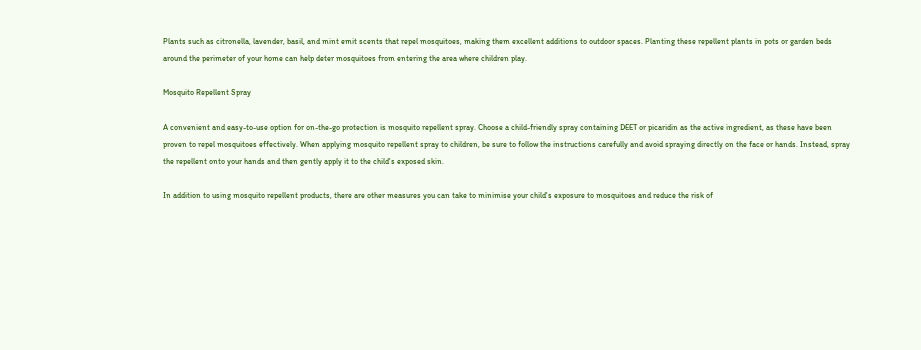Plants such as citronella, lavender, basil, and mint emit scents that repel mosquitoes, making them excellent additions to outdoor spaces. Planting these repellent plants in pots or garden beds around the perimeter of your home can help deter mosquitoes from entering the area where children play.

Mosquito Repellent Spray

A convenient and easy-to-use option for on-the-go protection is mosquito repellent spray. Choose a child-friendly spray containing DEET or picaridin as the active ingredient, as these have been proven to repel mosquitoes effectively. When applying mosquito repellent spray to children, be sure to follow the instructions carefully and avoid spraying directly on the face or hands. Instead, spray the repellent onto your hands and then gently apply it to the child's exposed skin.

In addition to using mosquito repellent products, there are other measures you can take to minimise your child's exposure to mosquitoes and reduce the risk of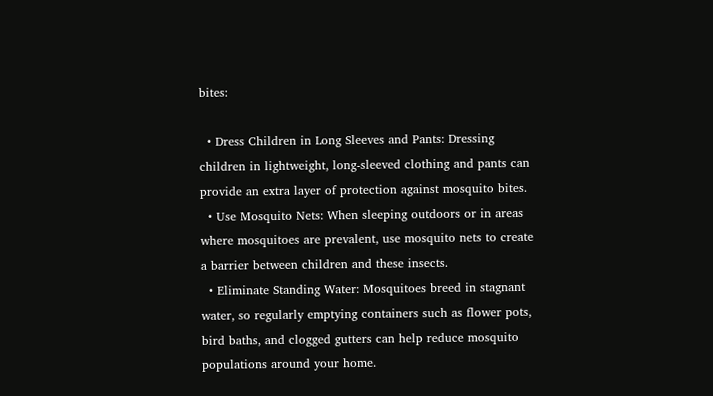bites:

  • Dress Children in Long Sleeves and Pants: Dressing children in lightweight, long-sleeved clothing and pants can provide an extra layer of protection against mosquito bites.
  • Use Mosquito Nets: When sleeping outdoors or in areas where mosquitoes are prevalent, use mosquito nets to create a barrier between children and these insects.
  • Eliminate Standing Water: Mosquitoes breed in stagnant water, so regularly emptying containers such as flower pots, bird baths, and clogged gutters can help reduce mosquito populations around your home.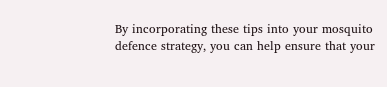By incorporating these tips into your mosquito defence strategy, you can help ensure that your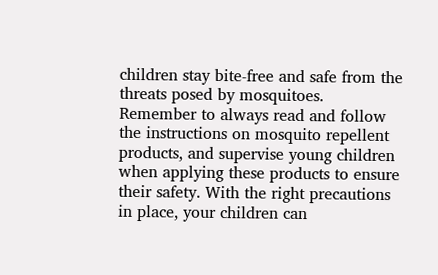children stay bite-free and safe from the threats posed by mosquitoes. Remember to always read and follow the instructions on mosquito repellent products, and supervise young children when applying these products to ensure their safety. With the right precautions in place, your children can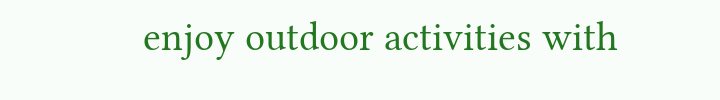enjoy outdoor activities with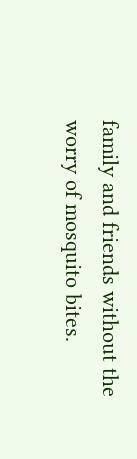family and friends without the worry of mosquito bites.